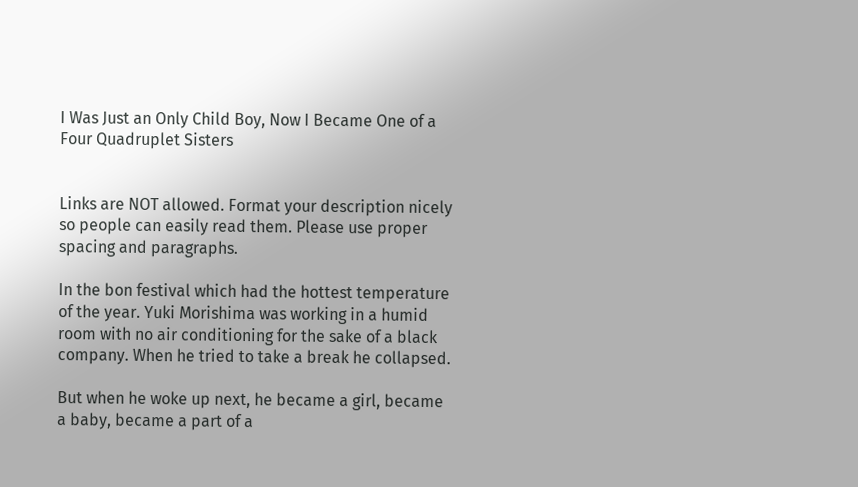I Was Just an Only Child Boy, Now I Became One of a Four Quadruplet Sisters


Links are NOT allowed. Format your description nicely so people can easily read them. Please use proper spacing and paragraphs.

In the bon festival which had the hottest temperature of the year. Yuki Morishima was working in a humid room with no air conditioning for the sake of a black company. When he tried to take a break he collapsed.

But when he woke up next, he became a girl, became a baby, became a part of a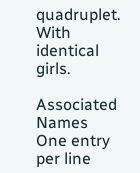quadruplet. With identical girls.

Associated Names
One entry per line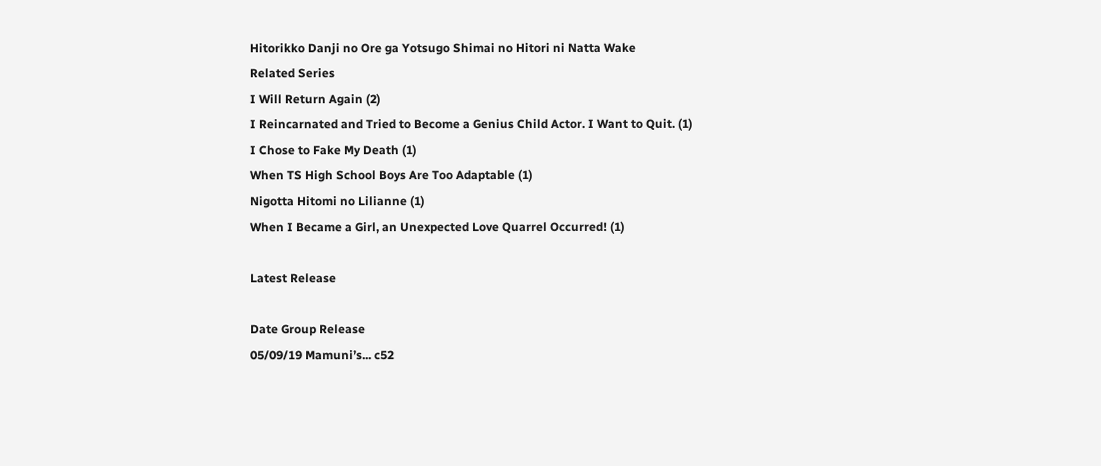Hitorikko Danji no Ore ga Yotsugo Shimai no Hitori ni Natta Wake
Related Series
I Will Return Again (2)
I Reincarnated and Tried to Become a Genius Child Actor. I Want to Quit. (1)
I Chose to Fake My Death (1)
When TS High School Boys Are Too Adaptable (1)
Nigotta Hitomi no Lilianne (1)
When I Became a Girl, an Unexpected Love Quarrel Occurred! (1)

Latest Release

Date Group Release
05/09/19 Mamuni’s... c52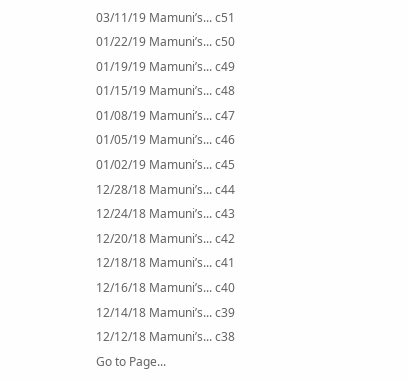03/11/19 Mamuni’s... c51
01/22/19 Mamuni’s... c50
01/19/19 Mamuni’s... c49
01/15/19 Mamuni’s... c48
01/08/19 Mamuni’s... c47
01/05/19 Mamuni’s... c46
01/02/19 Mamuni’s... c45
12/28/18 Mamuni’s... c44
12/24/18 Mamuni’s... c43
12/20/18 Mamuni’s... c42
12/18/18 Mamuni’s... c41
12/16/18 Mamuni’s... c40
12/14/18 Mamuni’s... c39
12/12/18 Mamuni’s... c38
Go to Page...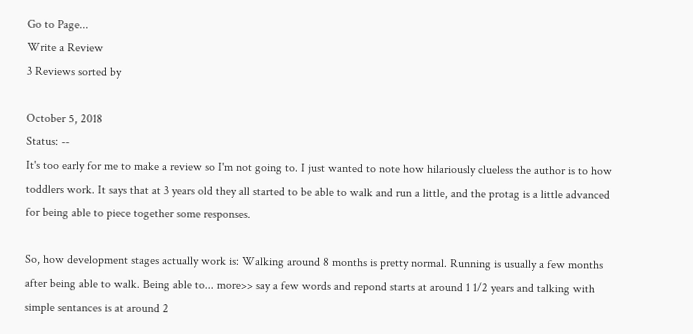Go to Page...
Write a Review
3 Reviews sorted by

October 5, 2018
Status: --
It's too early for me to make a review so I'm not going to. I just wanted to note how hilariously clueless the author is to how toddlers work. It says that at 3 years old they all started to be able to walk and run a little, and the protag is a little advanced for being able to piece together some responses.

So, how development stages actually work is: Walking around 8 months is pretty normal. Running is usually a few months after being able to walk. Being able to... more>> say a few words and repond starts at around 1 1/2 years and talking with simple sentances is at around 2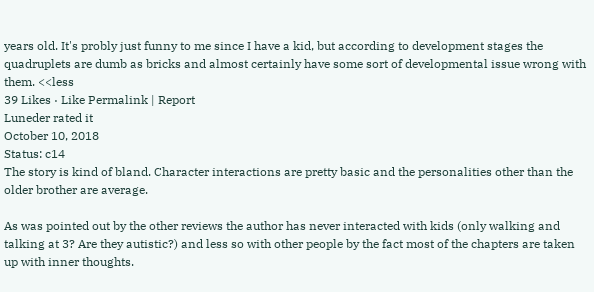years old. It's probly just funny to me since I have a kid, but according to development stages the quadruplets are dumb as bricks and almost certainly have some sort of developmental issue wrong with them. <<less
39 Likes · Like Permalink | Report
Luneder rated it
October 10, 2018
Status: c14
The story is kind of bland. Character interactions are pretty basic and the personalities other than the older brother are average.

As was pointed out by the other reviews the author has never interacted with kids (only walking and talking at 3? Are they autistic?) and less so with other people by the fact most of the chapters are taken up with inner thoughts.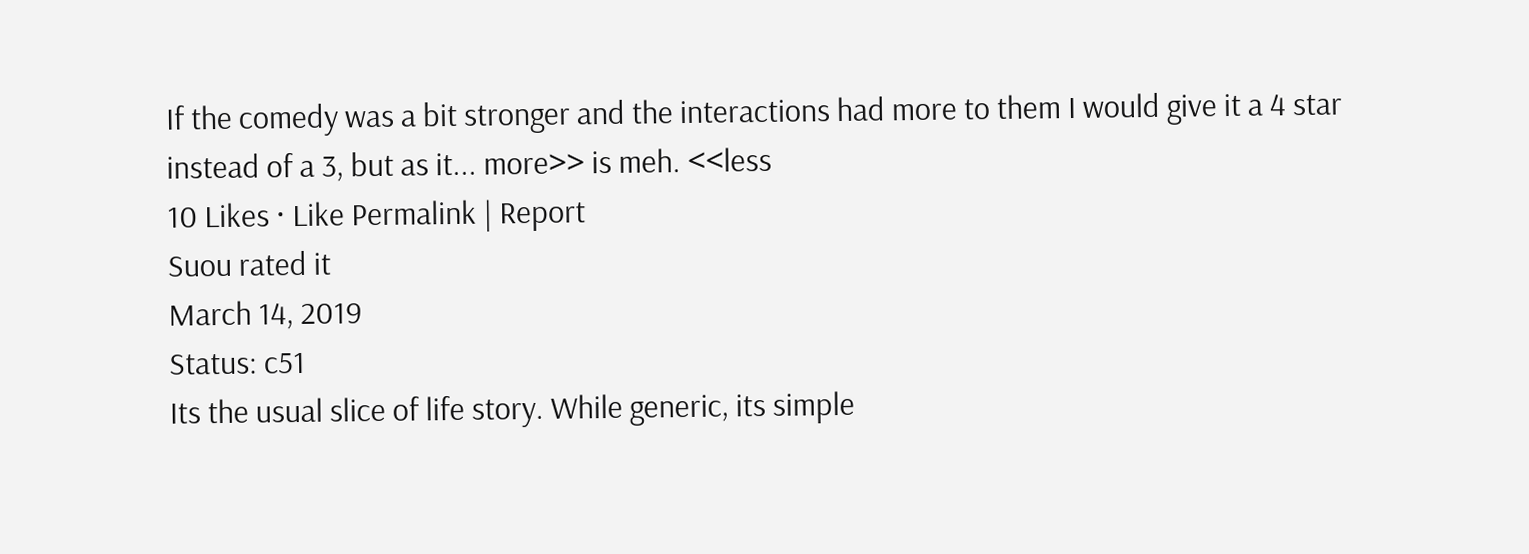If the comedy was a bit stronger and the interactions had more to them I would give it a 4 star instead of a 3, but as it... more>> is meh. <<less
10 Likes · Like Permalink | Report
Suou rated it
March 14, 2019
Status: c51
Its the usual slice of life story. While generic, its simple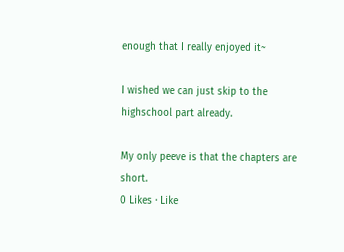enough that I really enjoyed it~

I wished we can just skip to the highschool part already.

My only peeve is that the chapters are short.
0 Likes · Like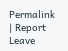Permalink | Report
Leave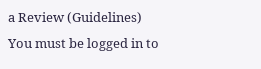a Review (Guidelines)
You must be logged in to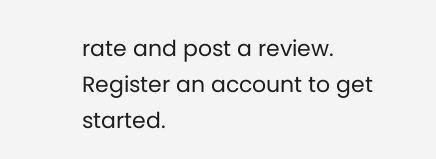rate and post a review. Register an account to get started.